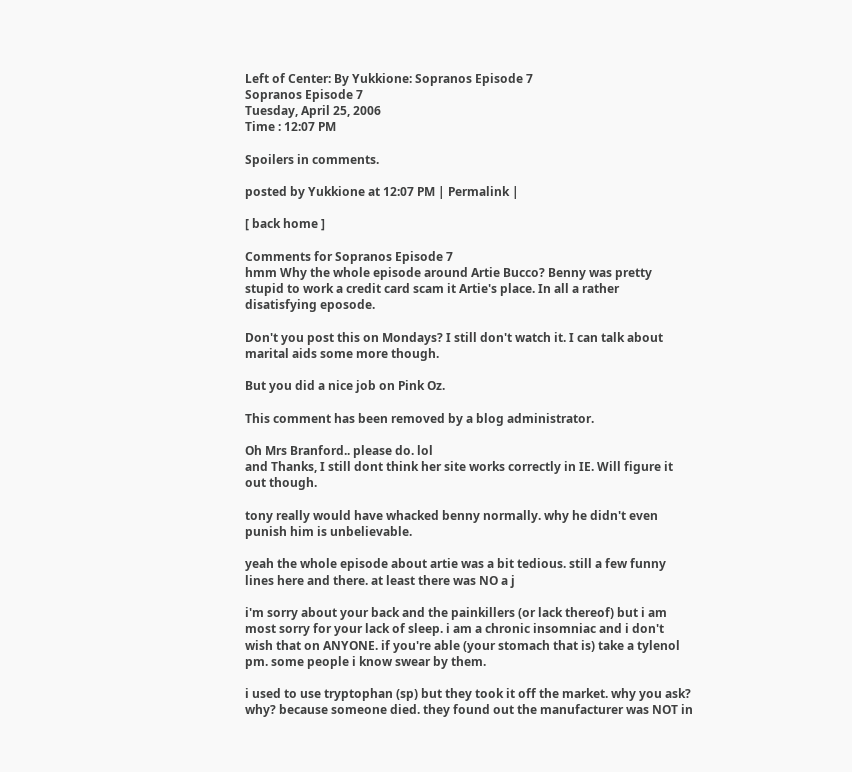Left of Center: By Yukkione: Sopranos Episode 7
Sopranos Episode 7
Tuesday, April 25, 2006
Time : 12:07 PM

Spoilers in comments.

posted by Yukkione at 12:07 PM | Permalink |

[ back home ]

Comments for Sopranos Episode 7
hmm Why the whole episode around Artie Bucco? Benny was pretty stupid to work a credit card scam it Artie's place. In all a rather disatisfying eposode.

Don't you post this on Mondays? I still don't watch it. I can talk about marital aids some more though.

But you did a nice job on Pink Oz.

This comment has been removed by a blog administrator.

Oh Mrs Branford.. please do. lol
and Thanks, I still dont think her site works correctly in IE. Will figure it out though.

tony really would have whacked benny normally. why he didn't even punish him is unbelievable.

yeah the whole episode about artie was a bit tedious. still a few funny lines here and there. at least there was NO a j

i'm sorry about your back and the painkillers (or lack thereof) but i am most sorry for your lack of sleep. i am a chronic insomniac and i don't wish that on ANYONE. if you're able (your stomach that is) take a tylenol pm. some people i know swear by them.

i used to use tryptophan (sp) but they took it off the market. why you ask? why? because someone died. they found out the manufacturer was NOT in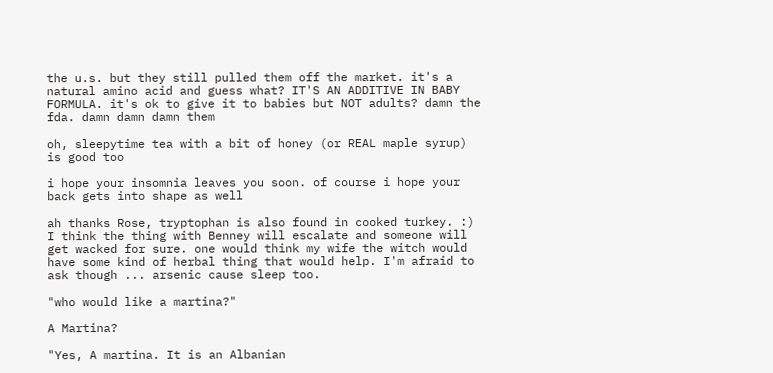the u.s. but they still pulled them off the market. it's a natural amino acid and guess what? IT'S AN ADDITIVE IN BABY FORMULA. it's ok to give it to babies but NOT adults? damn the fda. damn damn damn them

oh, sleepytime tea with a bit of honey (or REAL maple syrup) is good too

i hope your insomnia leaves you soon. of course i hope your back gets into shape as well

ah thanks Rose, tryptophan is also found in cooked turkey. :) I think the thing with Benney will escalate and someone will get wacked for sure. one would think my wife the witch would have some kind of herbal thing that would help. I'm afraid to ask though ... arsenic cause sleep too.

"who would like a martina?"

A Martina?

"Yes, A martina. It is an Albanian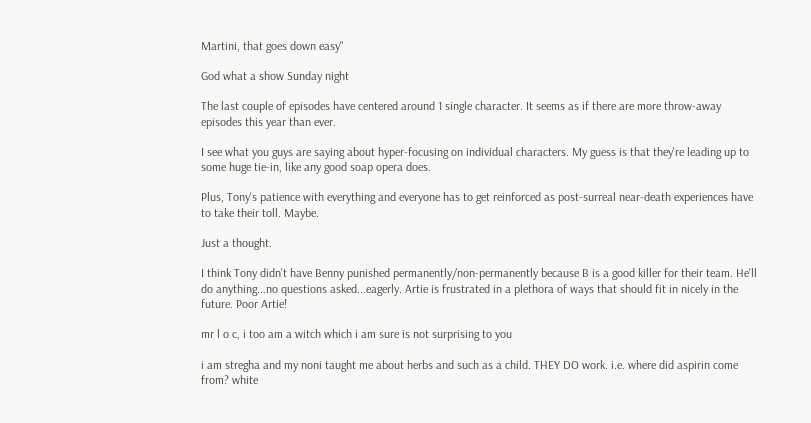Martini, that goes down easy"

God what a show Sunday night

The last couple of episodes have centered around 1 single character. It seems as if there are more throw-away episodes this year than ever.

I see what you guys are saying about hyper-focusing on individual characters. My guess is that they're leading up to some huge tie-in, like any good soap opera does.

Plus, Tony's patience with everything and everyone has to get reinforced as post-surreal near-death experiences have to take their toll. Maybe.

Just a thought.

I think Tony didn't have Benny punished permanently/non-permanently because B is a good killer for their team. He'll do anything...no questions asked...eagerly. Artie is frustrated in a plethora of ways that should fit in nicely in the future. Poor Artie!

mr l o c, i too am a witch which i am sure is not surprising to you

i am stregha and my noni taught me about herbs and such as a child. THEY DO work. i.e. where did aspirin come from? white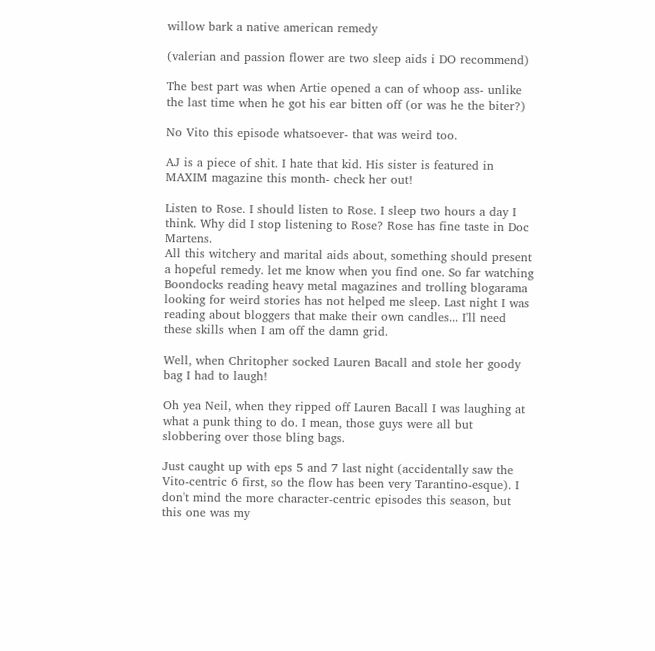willow bark a native american remedy

(valerian and passion flower are two sleep aids i DO recommend)

The best part was when Artie opened a can of whoop ass- unlike the last time when he got his ear bitten off (or was he the biter?)

No Vito this episode whatsoever- that was weird too.

AJ is a piece of shit. I hate that kid. His sister is featured in MAXIM magazine this month- check her out!

Listen to Rose. I should listen to Rose. I sleep two hours a day I think. Why did I stop listening to Rose? Rose has fine taste in Doc Martens.
All this witchery and marital aids about, something should present a hopeful remedy. let me know when you find one. So far watching Boondocks reading heavy metal magazines and trolling blogarama looking for weird stories has not helped me sleep. Last night I was reading about bloggers that make their own candles... I'll need these skills when I am off the damn grid.

Well, when Chritopher socked Lauren Bacall and stole her goody bag I had to laugh!

Oh yea Neil, when they ripped off Lauren Bacall I was laughing at what a punk thing to do. I mean, those guys were all but slobbering over those bling bags.

Just caught up with eps 5 and 7 last night (accidentally saw the Vito-centric 6 first, so the flow has been very Tarantino-esque). I don't mind the more character-centric episodes this season, but this one was my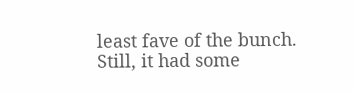least fave of the bunch. Still, it had some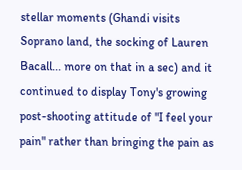stellar moments (Ghandi visits Soprano land, the socking of Lauren Bacall... more on that in a sec) and it continued to display Tony's growing post-shooting attitude of "I feel your pain" rather than bringing the pain as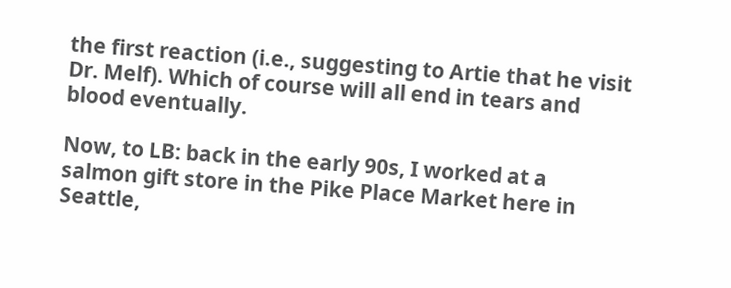the first reaction (i.e., suggesting to Artie that he visit Dr. Melf). Which of course will all end in tears and blood eventually.

Now, to LB: back in the early 90s, I worked at a salmon gift store in the Pike Place Market here in Seattle,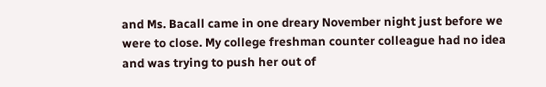and Ms. Bacall came in one dreary November night just before we were to close. My college freshman counter colleague had no idea and was trying to push her out of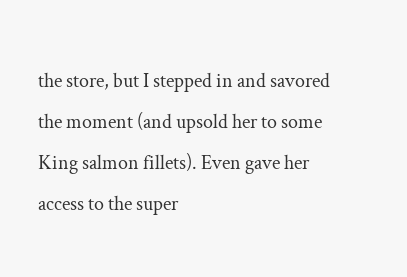the store, but I stepped in and savored the moment (and upsold her to some King salmon fillets). Even gave her access to the super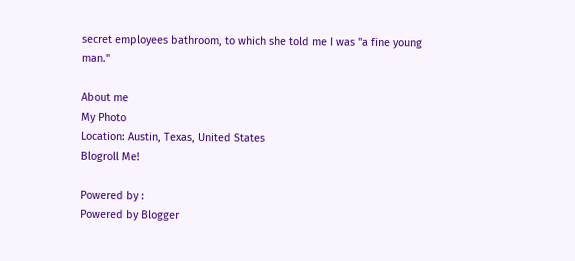secret employees bathroom, to which she told me I was "a fine young man."

About me
My Photo
Location: Austin, Texas, United States
Blogroll Me!

Powered by :
Powered by Blogger